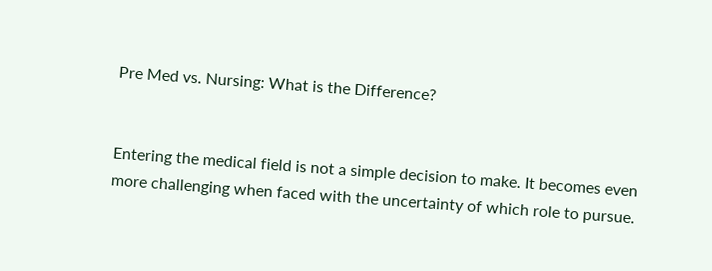Pre Med vs. Nursing: What is the Difference?


Entering the medical field is not a simple decision to make. It becomes even more challenging when faced with the uncertainty of which role to pursue.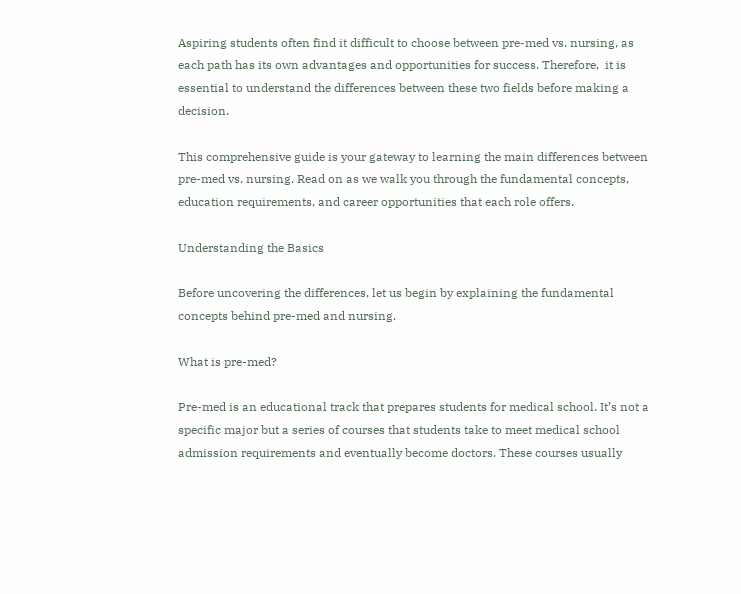Aspiring students often find it difficult to choose between pre-med vs. nursing, as each path has its own advantages and opportunities for success. Therefore,  it is essential to understand the differences between these two fields before making a decision.

This comprehensive guide is your gateway to learning the main differences between pre-med vs. nursing. Read on as we walk you through the fundamental concepts, education requirements, and career opportunities that each role offers.

Understanding the Basics

Before uncovering the differences, let us begin by explaining the fundamental concepts behind pre-med and nursing.

What is pre-med?

Pre-med is an educational track that prepares students for medical school. It’s not a specific major but a series of courses that students take to meet medical school admission requirements and eventually become doctors. These courses usually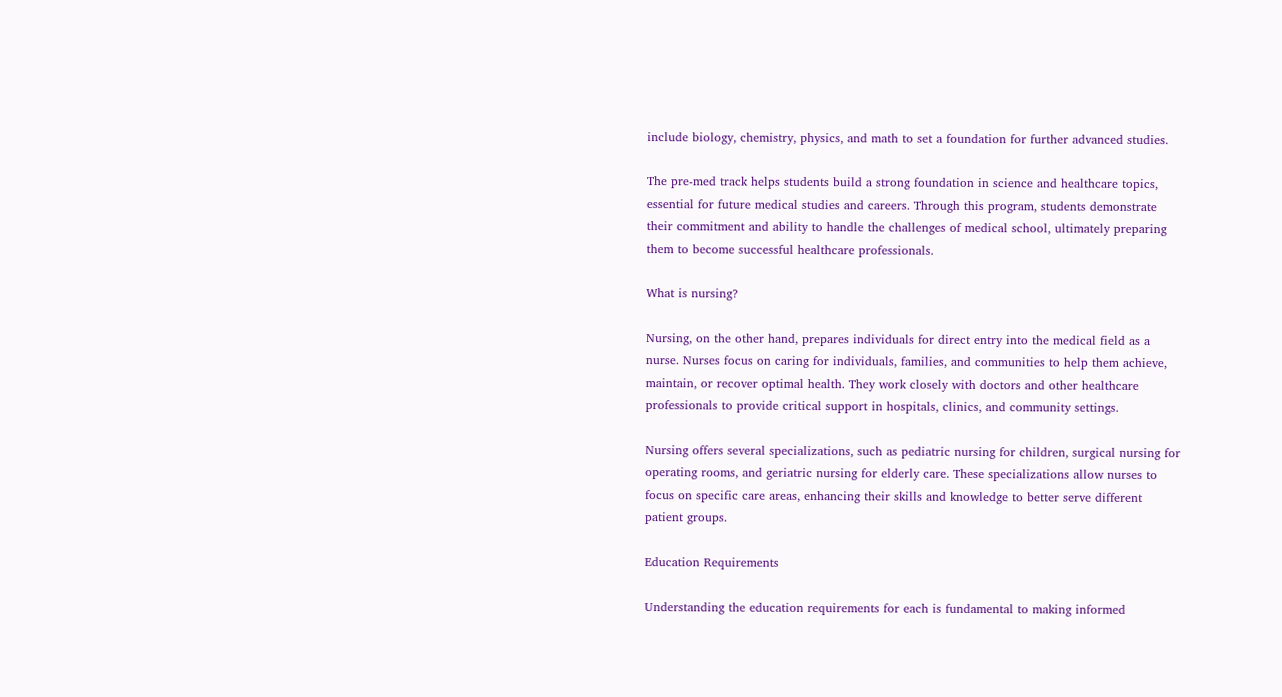include biology, chemistry, physics, and math to set a foundation for further advanced studies.

The pre-med track helps students build a strong foundation in science and healthcare topics, essential for future medical studies and careers. Through this program, students demonstrate their commitment and ability to handle the challenges of medical school, ultimately preparing them to become successful healthcare professionals.

What is nursing?

Nursing, on the other hand, prepares individuals for direct entry into the medical field as a nurse. Nurses focus on caring for individuals, families, and communities to help them achieve, maintain, or recover optimal health. They work closely with doctors and other healthcare professionals to provide critical support in hospitals, clinics, and community settings.

Nursing offers several specializations, such as pediatric nursing for children, surgical nursing for operating rooms, and geriatric nursing for elderly care. These specializations allow nurses to focus on specific care areas, enhancing their skills and knowledge to better serve different patient groups.

Education Requirements

Understanding the education requirements for each is fundamental to making informed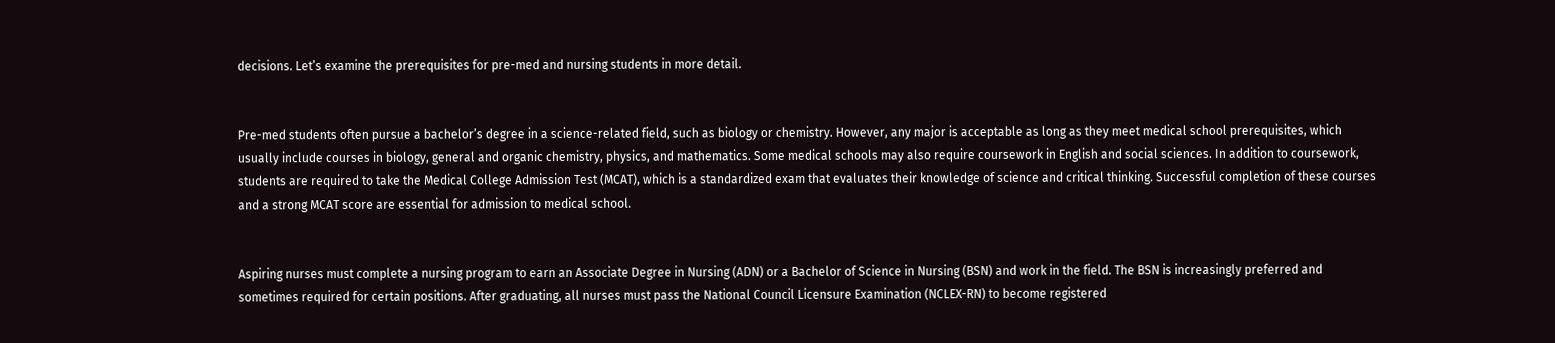decisions. Let’s examine the prerequisites for pre-med and nursing students in more detail.


Pre-med students often pursue a bachelor’s degree in a science-related field, such as biology or chemistry. However, any major is acceptable as long as they meet medical school prerequisites, which usually include courses in biology, general and organic chemistry, physics, and mathematics. Some medical schools may also require coursework in English and social sciences. In addition to coursework, students are required to take the Medical College Admission Test (MCAT), which is a standardized exam that evaluates their knowledge of science and critical thinking. Successful completion of these courses and a strong MCAT score are essential for admission to medical school.


Aspiring nurses must complete a nursing program to earn an Associate Degree in Nursing (ADN) or a Bachelor of Science in Nursing (BSN) and work in the field. The BSN is increasingly preferred and sometimes required for certain positions. After graduating, all nurses must pass the National Council Licensure Examination (NCLEX-RN) to become registered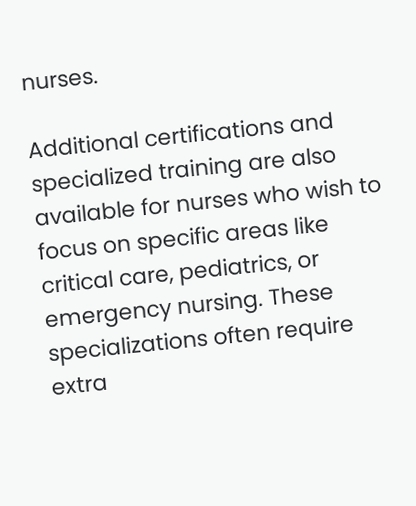nurses.

Additional certifications and specialized training are also available for nurses who wish to focus on specific areas like critical care, pediatrics, or emergency nursing. These specializations often require extra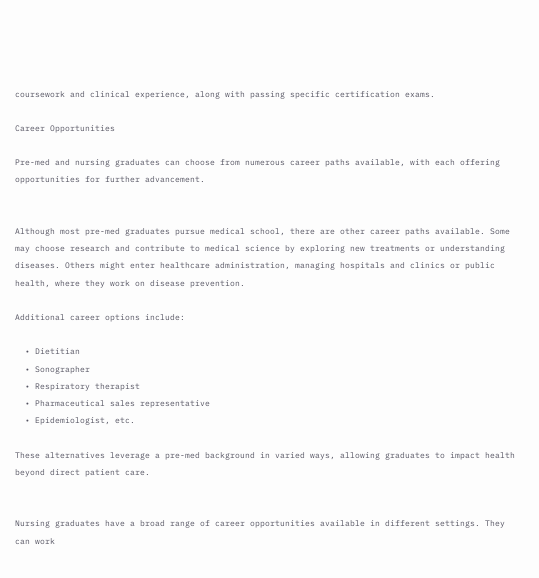coursework and clinical experience, along with passing specific certification exams.

Career Opportunities

Pre-med and nursing graduates can choose from numerous career paths available, with each offering opportunities for further advancement.


Although most pre-med graduates pursue medical school, there are other career paths available. Some may choose research and contribute to medical science by exploring new treatments or understanding diseases. Others might enter healthcare administration, managing hospitals and clinics or public health, where they work on disease prevention.

Additional career options include:

  • Dietitian
  • Sonographer
  • Respiratory therapist
  • Pharmaceutical sales representative
  • Epidemiologist, etc.

These alternatives leverage a pre-med background in varied ways, allowing graduates to impact health beyond direct patient care.


Nursing graduates have a broad range of career opportunities available in different settings. They can work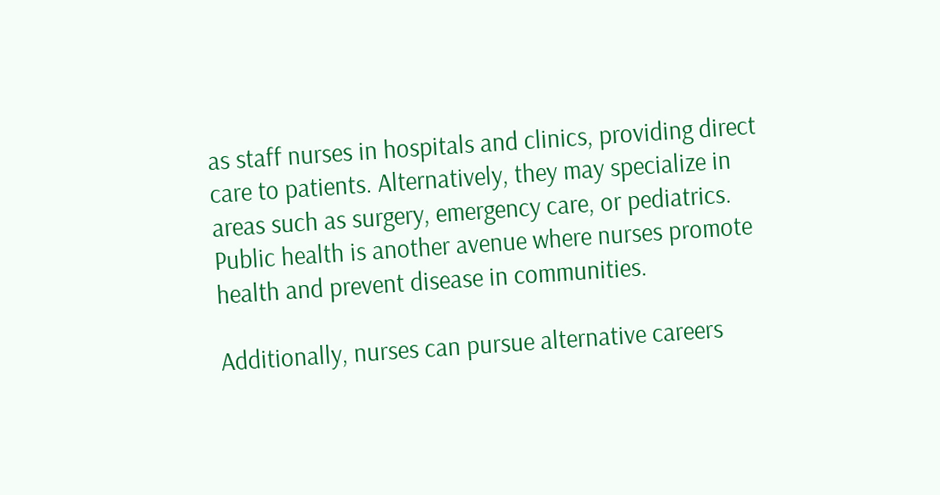as staff nurses in hospitals and clinics, providing direct care to patients. Alternatively, they may specialize in areas such as surgery, emergency care, or pediatrics. Public health is another avenue where nurses promote health and prevent disease in communities.

Additionally, nurses can pursue alternative careers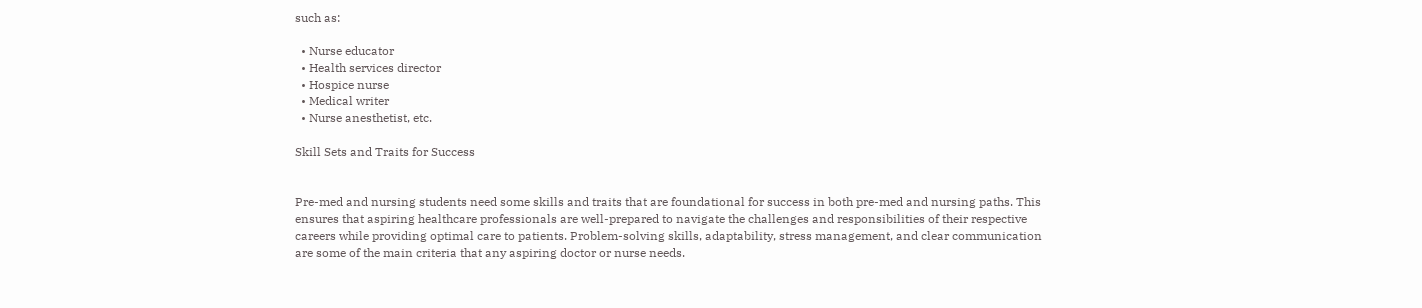such as:

  • Nurse educator
  • Health services director
  • Hospice nurse
  • Medical writer
  • Nurse anesthetist, etc.

Skill Sets and Traits for Success


Pre-med and nursing students need some skills and traits that are foundational for success in both pre-med and nursing paths. This ensures that aspiring healthcare professionals are well-prepared to navigate the challenges and responsibilities of their respective careers while providing optimal care to patients. Problem-solving skills, adaptability, stress management, and clear communication are some of the main criteria that any aspiring doctor or nurse needs.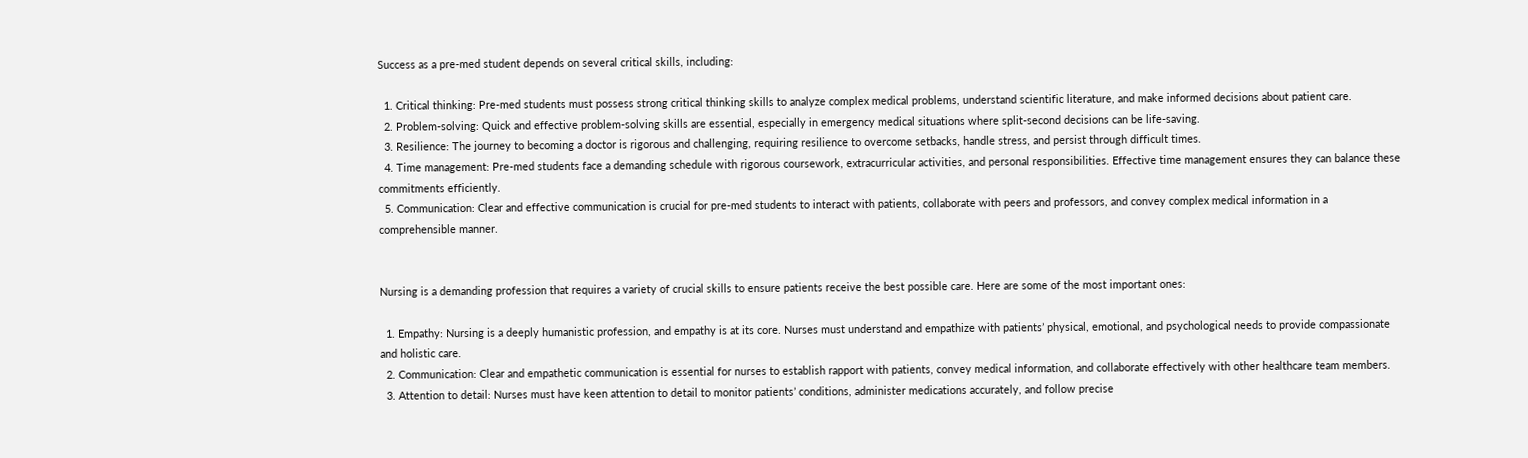Success as a pre-med student depends on several critical skills, including:

  1. Critical thinking: Pre-med students must possess strong critical thinking skills to analyze complex medical problems, understand scientific literature, and make informed decisions about patient care.
  2. Problem-solving: Quick and effective problem-solving skills are essential, especially in emergency medical situations where split-second decisions can be life-saving.
  3. Resilience: The journey to becoming a doctor is rigorous and challenging, requiring resilience to overcome setbacks, handle stress, and persist through difficult times.
  4. Time management: Pre-med students face a demanding schedule with rigorous coursework, extracurricular activities, and personal responsibilities. Effective time management ensures they can balance these commitments efficiently.
  5. Communication: Clear and effective communication is crucial for pre-med students to interact with patients, collaborate with peers and professors, and convey complex medical information in a comprehensible manner.


Nursing is a demanding profession that requires a variety of crucial skills to ensure patients receive the best possible care. Here are some of the most important ones:

  1. Empathy: Nursing is a deeply humanistic profession, and empathy is at its core. Nurses must understand and empathize with patients’ physical, emotional, and psychological needs to provide compassionate and holistic care.
  2. Communication: Clear and empathetic communication is essential for nurses to establish rapport with patients, convey medical information, and collaborate effectively with other healthcare team members.
  3. Attention to detail: Nurses must have keen attention to detail to monitor patients’ conditions, administer medications accurately, and follow precise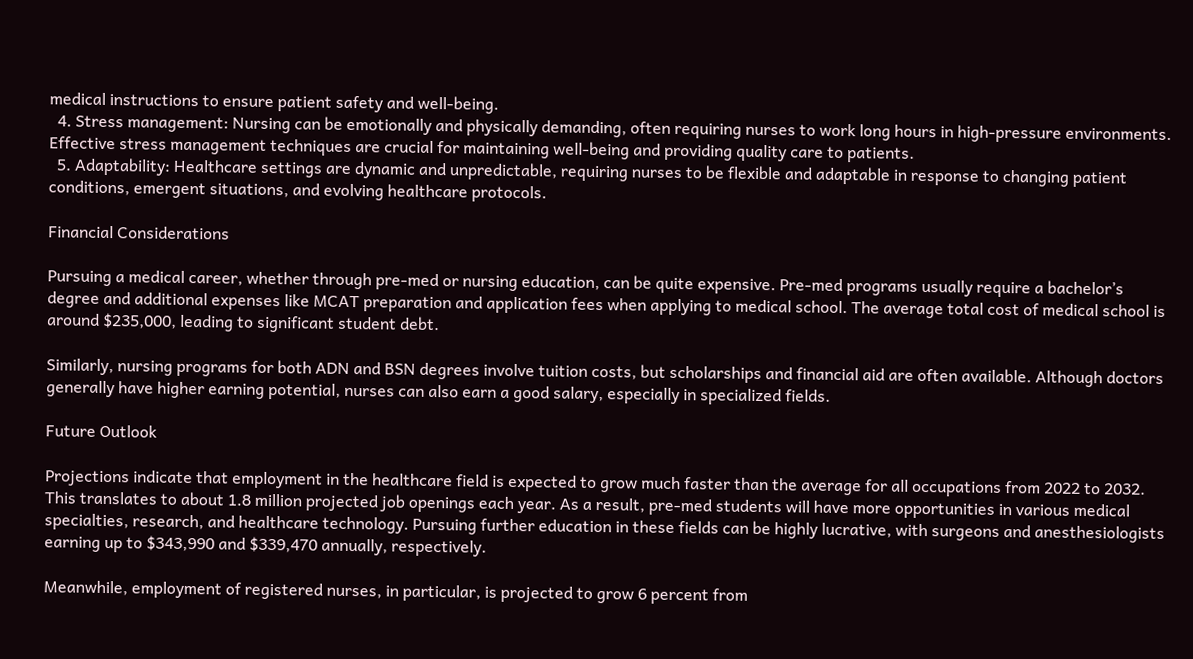medical instructions to ensure patient safety and well-being.
  4. Stress management: Nursing can be emotionally and physically demanding, often requiring nurses to work long hours in high-pressure environments. Effective stress management techniques are crucial for maintaining well-being and providing quality care to patients.
  5. Adaptability: Healthcare settings are dynamic and unpredictable, requiring nurses to be flexible and adaptable in response to changing patient conditions, emergent situations, and evolving healthcare protocols.

Financial Considerations

Pursuing a medical career, whether through pre-med or nursing education, can be quite expensive. Pre-med programs usually require a bachelor’s degree and additional expenses like MCAT preparation and application fees when applying to medical school. The average total cost of medical school is around $235,000, leading to significant student debt.

Similarly, nursing programs for both ADN and BSN degrees involve tuition costs, but scholarships and financial aid are often available. Although doctors generally have higher earning potential, nurses can also earn a good salary, especially in specialized fields.

Future Outlook

Projections indicate that employment in the healthcare field is expected to grow much faster than the average for all occupations from 2022 to 2032. This translates to about 1.8 million projected job openings each year. As a result, pre-med students will have more opportunities in various medical specialties, research, and healthcare technology. Pursuing further education in these fields can be highly lucrative, with surgeons and anesthesiologists earning up to $343,990 and $339,470 annually, respectively.

Meanwhile, employment of registered nurses, in particular, is projected to grow 6 percent from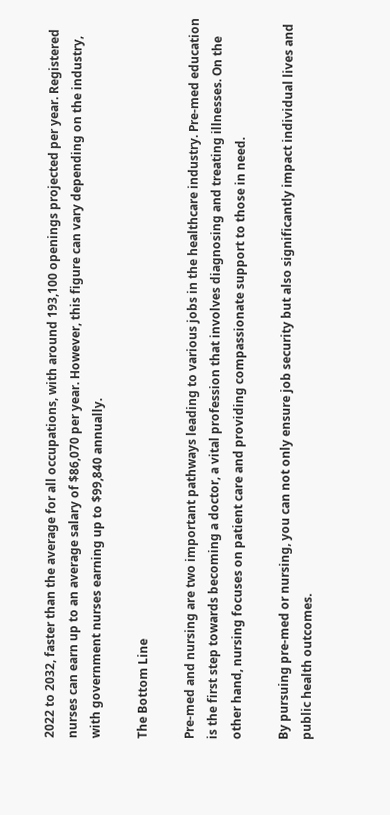2022 to 2032, faster than the average for all occupations, with around 193,100 openings projected per year. Registered nurses can earn up to an average salary of $86,070 per year. However, this figure can vary depending on the industry, with government nurses earning up to $99,840 annually.

The Bottom Line

Pre-med and nursing are two important pathways leading to various jobs in the healthcare industry. Pre-med education is the first step towards becoming a doctor, a vital profession that involves diagnosing and treating illnesses. On the other hand, nursing focuses on patient care and providing compassionate support to those in need.

By pursuing pre-med or nursing, you can not only ensure job security but also significantly impact individual lives and public health outcomes.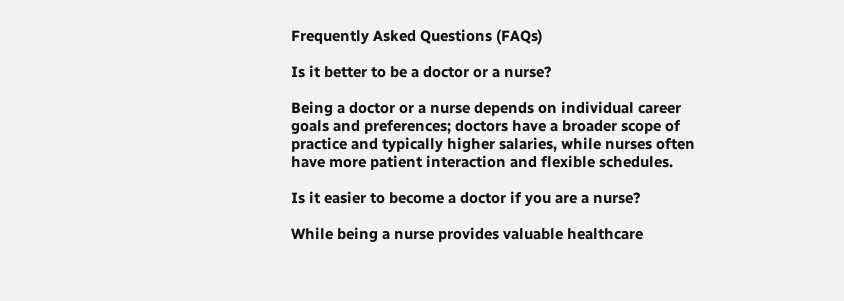Frequently Asked Questions (FAQs)

Is it better to be a doctor or a nurse?

Being a doctor or a nurse depends on individual career goals and preferences; doctors have a broader scope of practice and typically higher salaries, while nurses often have more patient interaction and flexible schedules.

Is it easier to become a doctor if you are a nurse?

While being a nurse provides valuable healthcare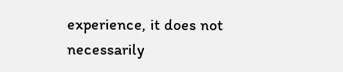experience, it does not necessarily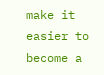make it easier to become a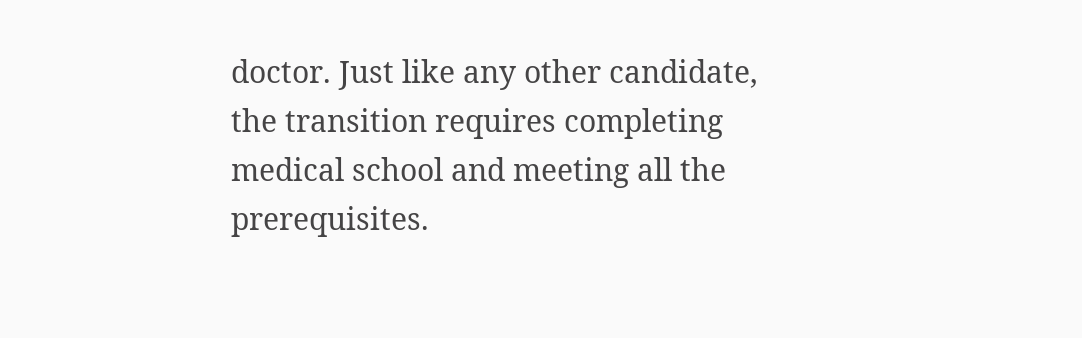doctor. Just like any other candidate, the transition requires completing medical school and meeting all the prerequisites.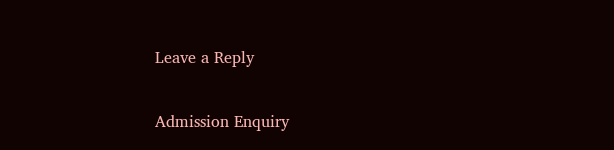Leave a Reply

Admission Enquiry